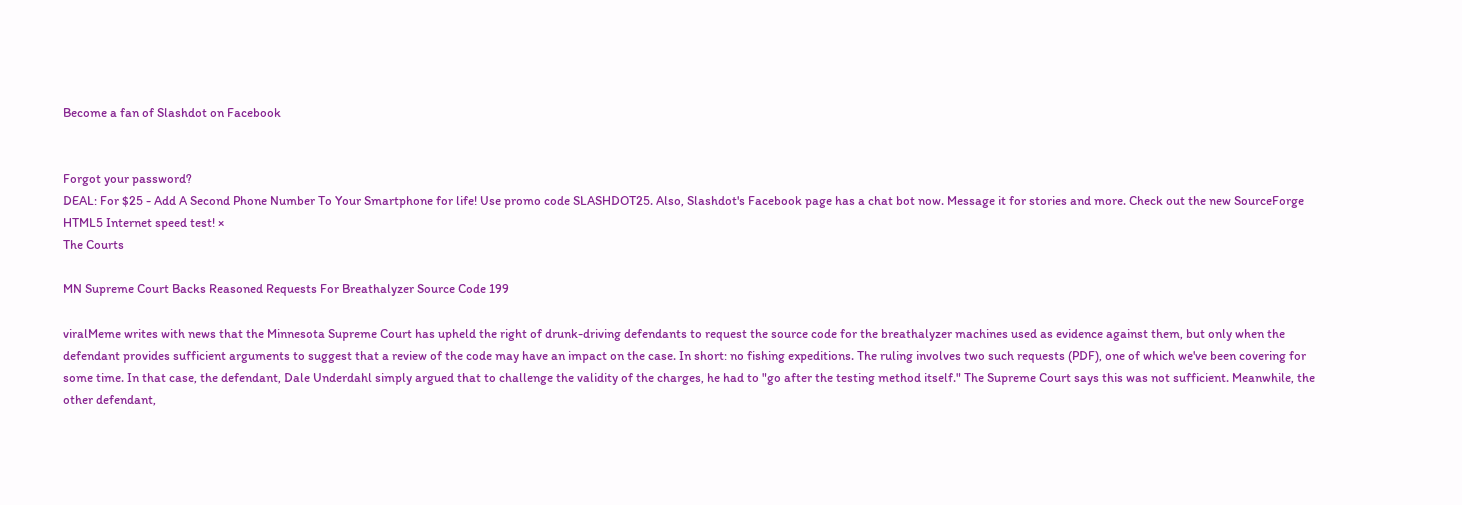Become a fan of Slashdot on Facebook


Forgot your password?
DEAL: For $25 - Add A Second Phone Number To Your Smartphone for life! Use promo code SLASHDOT25. Also, Slashdot's Facebook page has a chat bot now. Message it for stories and more. Check out the new SourceForge HTML5 Internet speed test! ×
The Courts

MN Supreme Court Backs Reasoned Requests For Breathalyzer Source Code 199

viralMeme writes with news that the Minnesota Supreme Court has upheld the right of drunk-driving defendants to request the source code for the breathalyzer machines used as evidence against them, but only when the defendant provides sufficient arguments to suggest that a review of the code may have an impact on the case. In short: no fishing expeditions. The ruling involves two such requests (PDF), one of which we've been covering for some time. In that case, the defendant, Dale Underdahl simply argued that to challenge the validity of the charges, he had to "go after the testing method itself." The Supreme Court says this was not sufficient. Meanwhile, the other defendant,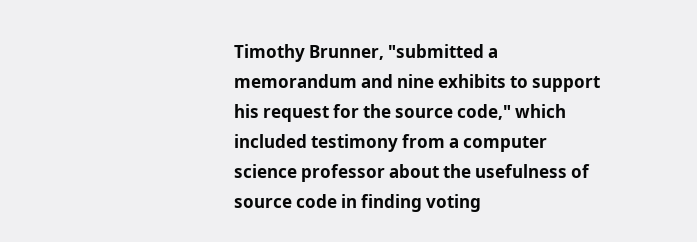Timothy Brunner, "submitted a memorandum and nine exhibits to support his request for the source code," which included testimony from a computer science professor about the usefulness of source code in finding voting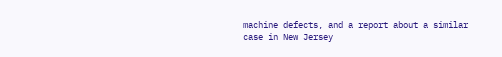machine defects, and a report about a similar case in New Jersey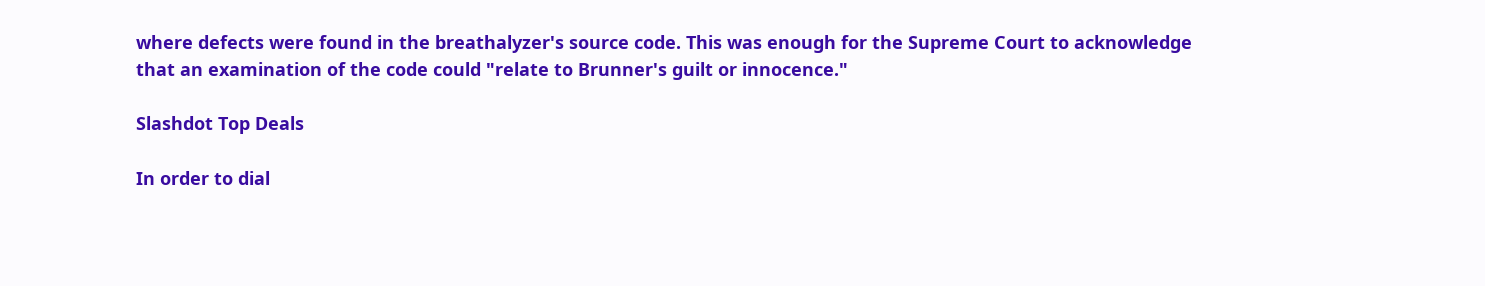where defects were found in the breathalyzer's source code. This was enough for the Supreme Court to acknowledge that an examination of the code could "relate to Brunner's guilt or innocence."

Slashdot Top Deals

In order to dial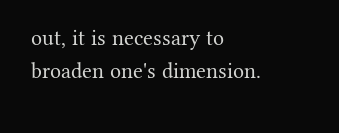out, it is necessary to broaden one's dimension.